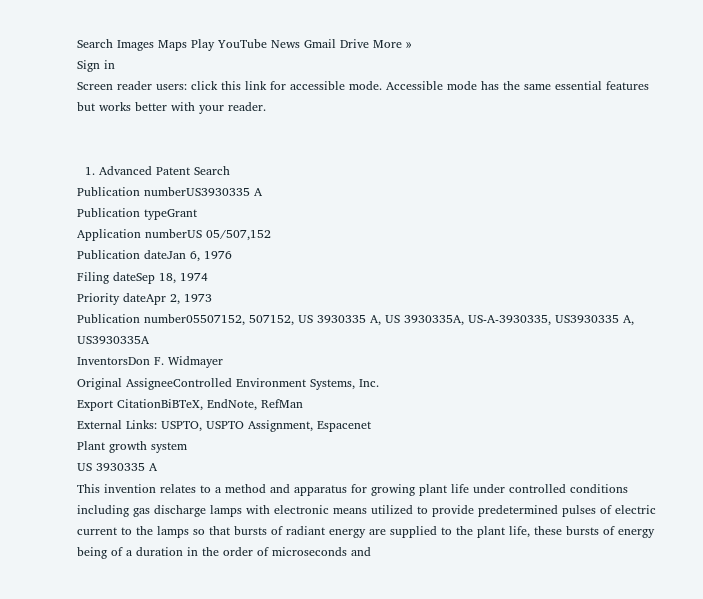Search Images Maps Play YouTube News Gmail Drive More »
Sign in
Screen reader users: click this link for accessible mode. Accessible mode has the same essential features but works better with your reader.


  1. Advanced Patent Search
Publication numberUS3930335 A
Publication typeGrant
Application numberUS 05/507,152
Publication dateJan 6, 1976
Filing dateSep 18, 1974
Priority dateApr 2, 1973
Publication number05507152, 507152, US 3930335 A, US 3930335A, US-A-3930335, US3930335 A, US3930335A
InventorsDon F. Widmayer
Original AssigneeControlled Environment Systems, Inc.
Export CitationBiBTeX, EndNote, RefMan
External Links: USPTO, USPTO Assignment, Espacenet
Plant growth system
US 3930335 A
This invention relates to a method and apparatus for growing plant life under controlled conditions including gas discharge lamps with electronic means utilized to provide predetermined pulses of electric current to the lamps so that bursts of radiant energy are supplied to the plant life, these bursts of energy being of a duration in the order of microseconds and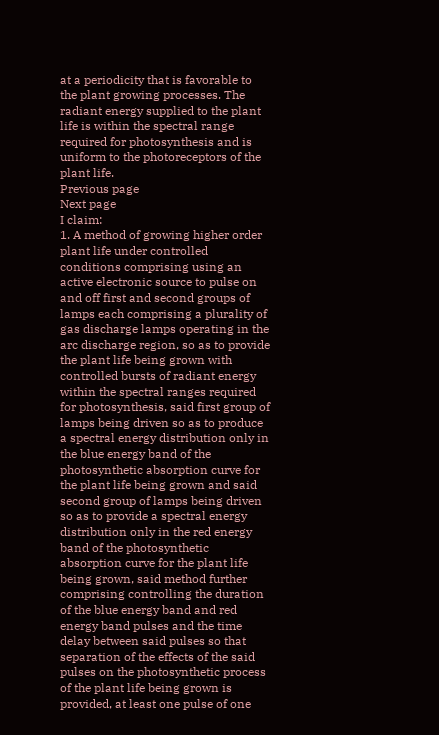at a periodicity that is favorable to the plant growing processes. The radiant energy supplied to the plant life is within the spectral range required for photosynthesis and is uniform to the photoreceptors of the plant life.
Previous page
Next page
I claim:
1. A method of growing higher order plant life under controlled conditions comprising using an active electronic source to pulse on and off first and second groups of lamps each comprising a plurality of gas discharge lamps operating in the arc discharge region, so as to provide the plant life being grown with controlled bursts of radiant energy within the spectral ranges required for photosynthesis, said first group of lamps being driven so as to produce a spectral energy distribution only in the blue energy band of the photosynthetic absorption curve for the plant life being grown and said second group of lamps being driven so as to provide a spectral energy distribution only in the red energy band of the photosynthetic absorption curve for the plant life being grown, said method further comprising controlling the duration of the blue energy band and red energy band pulses and the time delay between said pulses so that separation of the effects of the said pulses on the photosynthetic process of the plant life being grown is provided, at least one pulse of one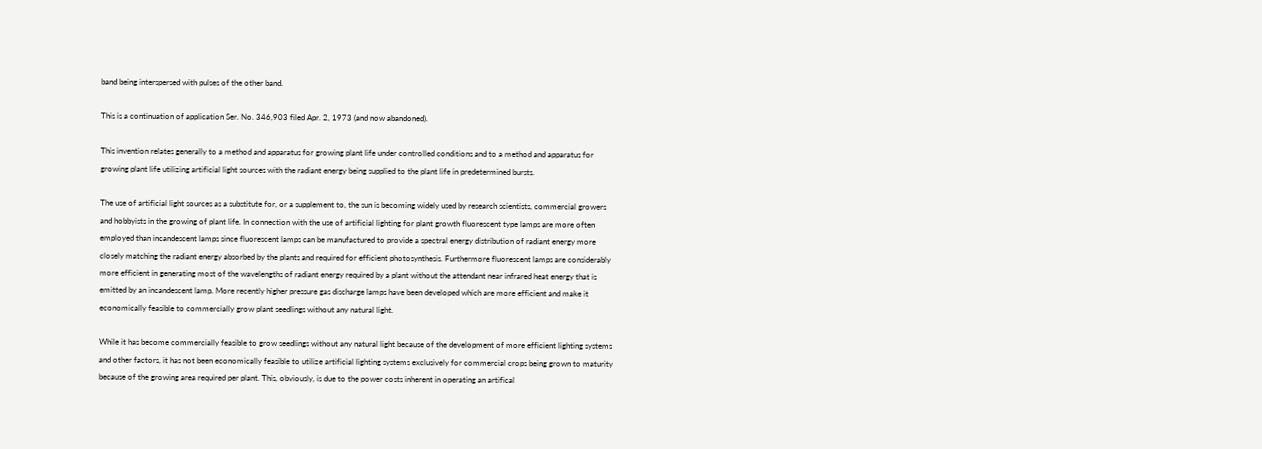band being interspersed with pulses of the other band.

This is a continuation of application Ser. No. 346,903 filed Apr. 2, 1973 (and now abandoned).

This invention relates generally to a method and apparatus for growing plant life under controlled conditions and to a method and apparatus for growing plant life utilizing artificial light sources with the radiant energy being supplied to the plant life in predetermined bursts.

The use of artificial light sources as a substitute for, or a supplement to, the sun is becoming widely used by research scientists, commercial growers and hobbyists in the growing of plant life. In connection with the use of artificial lighting for plant growth fluorescent type lamps are more often employed than incandescent lamps since fluorescent lamps can be manufactured to provide a spectral energy distribution of radiant energy more closely matching the radiant energy absorbed by the plants and required for efficient photosynthesis. Furthermore fluorescent lamps are considerably more efficient in generating most of the wavelengths of radiant energy required by a plant without the attendant near infrared heat energy that is emitted by an incandescent lamp. More recently higher pressure gas discharge lamps have been developed which are more efficient and make it economically feasible to commercially grow plant seedlings without any natural light.

While it has become commercially feasible to grow seedlings without any natural light because of the development of more efficient lighting systems and other factors, it has not been economically feasible to utilize artificial lighting systems exclusively for commercial crops being grown to maturity because of the growing area required per plant. This, obviously, is due to the power costs inherent in operating an artifical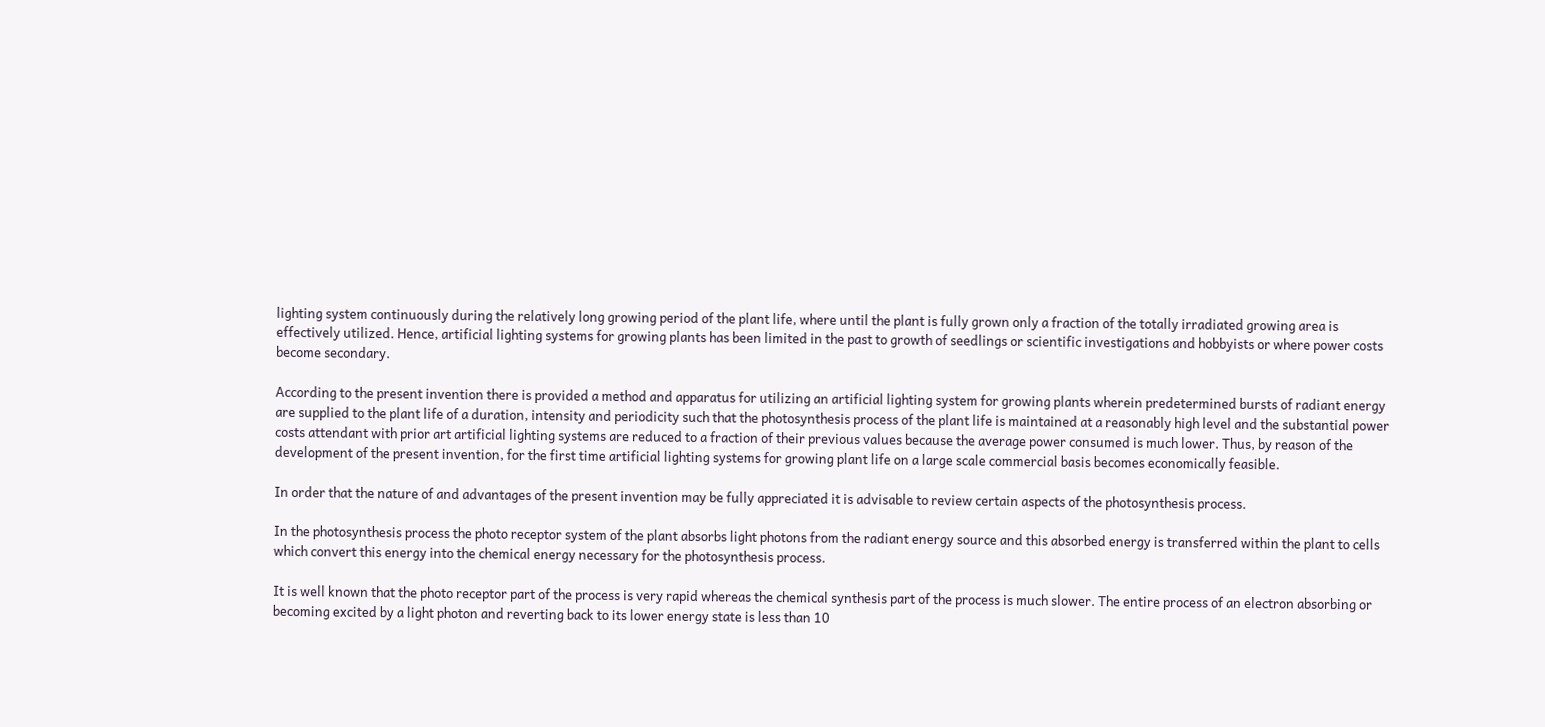lighting system continuously during the relatively long growing period of the plant life, where until the plant is fully grown only a fraction of the totally irradiated growing area is effectively utilized. Hence, artificial lighting systems for growing plants has been limited in the past to growth of seedlings or scientific investigations and hobbyists or where power costs become secondary.

According to the present invention there is provided a method and apparatus for utilizing an artificial lighting system for growing plants wherein predetermined bursts of radiant energy are supplied to the plant life of a duration, intensity and periodicity such that the photosynthesis process of the plant life is maintained at a reasonably high level and the substantial power costs attendant with prior art artificial lighting systems are reduced to a fraction of their previous values because the average power consumed is much lower. Thus, by reason of the development of the present invention, for the first time artificial lighting systems for growing plant life on a large scale commercial basis becomes economically feasible.

In order that the nature of and advantages of the present invention may be fully appreciated it is advisable to review certain aspects of the photosynthesis process.

In the photosynthesis process the photo receptor system of the plant absorbs light photons from the radiant energy source and this absorbed energy is transferred within the plant to cells which convert this energy into the chemical energy necessary for the photosynthesis process.

It is well known that the photo receptor part of the process is very rapid whereas the chemical synthesis part of the process is much slower. The entire process of an electron absorbing or becoming excited by a light photon and reverting back to its lower energy state is less than 10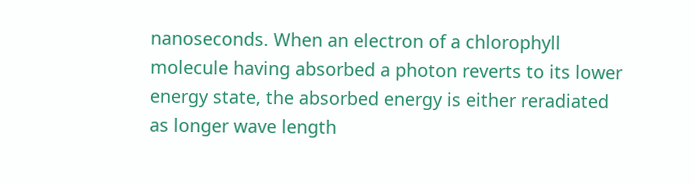nanoseconds. When an electron of a chlorophyll molecule having absorbed a photon reverts to its lower energy state, the absorbed energy is either reradiated as longer wave length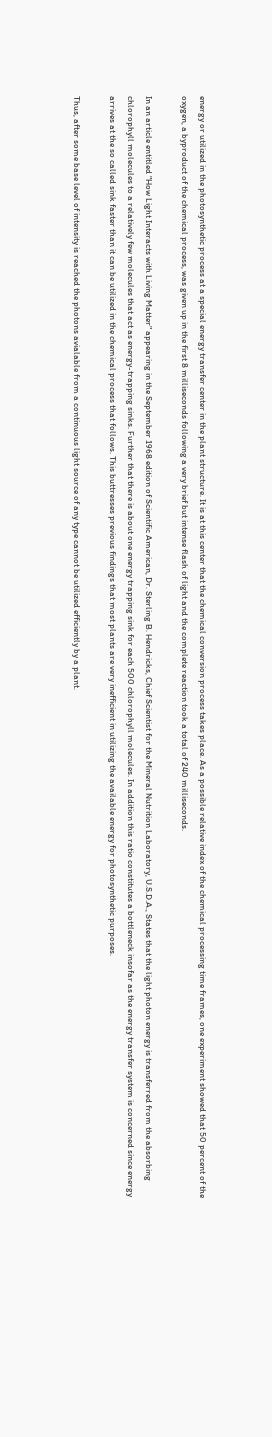energy or utilized in the photosynthetic process at a special energy transfer center in the plant structure. It is at this center that the chemical conversion process takes place. As a possible relative index of the chemical processing time frames, one experiment showed that 50 percent of the oxygen, a byproduct of the chemical process, was given up in the first 8 milliseconds following a very brief but intense flash of light and the complete reaction took a total of 240 milliseconds.

In an article entitled "How Light Interacts with Living Matter" appearing in the September 1968 edition of Scientific American, Dr. Sterling B. Hendricks, Chief Scientist for the Mineral Nutrition Laboratory, U.S.D.A., States that the light photon energy is transferred from the absorbing chlorophyll molecules to a relatively few molecules that act as energy-trapping sinks. Further that there is about one energy trapping sink for each 500 chlorophyll molecules. In addition this ratio constitutes a bottleneck insofar as the energy transfer system is concerned since energy arrives at the so called sink faster than it can be utilized in the chemical process that follows. This buttresses previous findings that most plants are very inefficient in utilizing the available energy for photosynthetic purposes.

Thus, after some base level of intensity is reached the photons avialable from a continuous light source of any type cannot be utilized efficiently by a plant.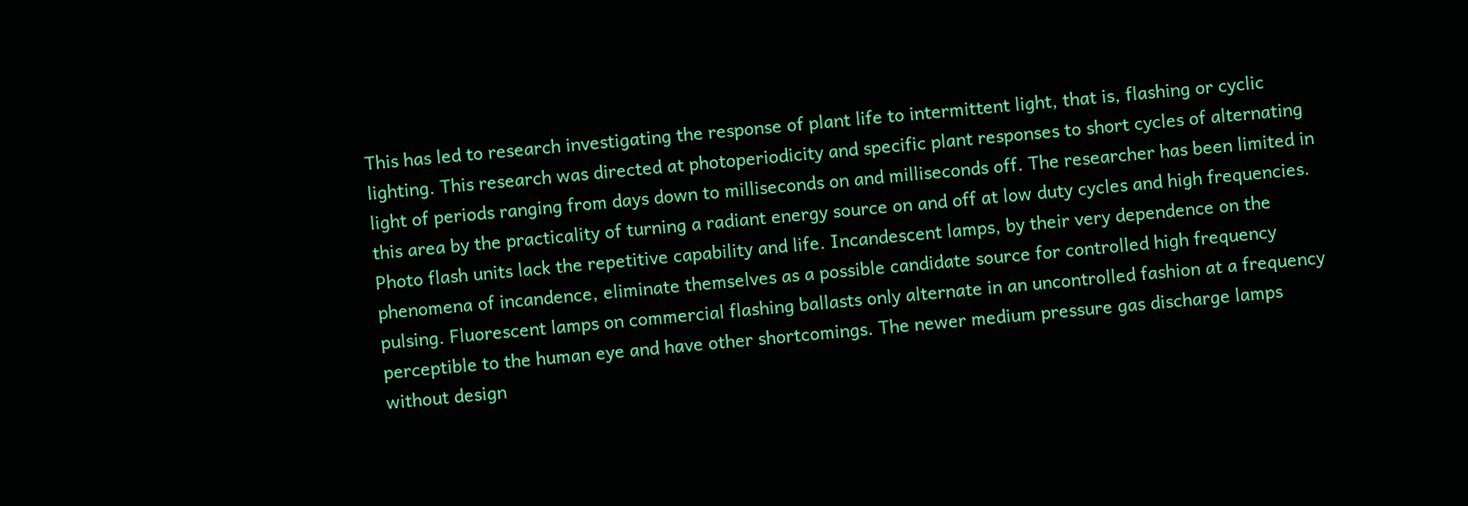This has led to research investigating the response of plant life to intermittent light, that is, flashing or cyclic lighting. This research was directed at photoperiodicity and specific plant responses to short cycles of alternating light of periods ranging from days down to milliseconds on and milliseconds off. The researcher has been limited in this area by the practicality of turning a radiant energy source on and off at low duty cycles and high frequencies. Photo flash units lack the repetitive capability and life. Incandescent lamps, by their very dependence on the phenomena of incandence, eliminate themselves as a possible candidate source for controlled high frequency pulsing. Fluorescent lamps on commercial flashing ballasts only alternate in an uncontrolled fashion at a frequency perceptible to the human eye and have other shortcomings. The newer medium pressure gas discharge lamps without design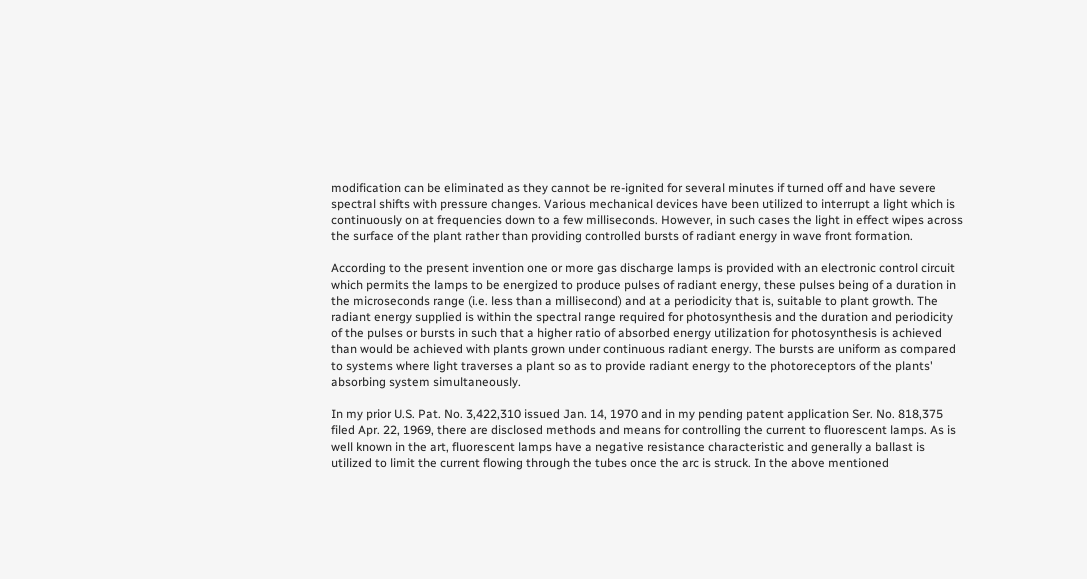modification can be eliminated as they cannot be re-ignited for several minutes if turned off and have severe spectral shifts with pressure changes. Various mechanical devices have been utilized to interrupt a light which is continuously on at frequencies down to a few milliseconds. However, in such cases the light in effect wipes across the surface of the plant rather than providing controlled bursts of radiant energy in wave front formation.

According to the present invention one or more gas discharge lamps is provided with an electronic control circuit which permits the lamps to be energized to produce pulses of radiant energy, these pulses being of a duration in the microseconds range (i.e. less than a millisecond) and at a periodicity that is, suitable to plant growth. The radiant energy supplied is within the spectral range required for photosynthesis and the duration and periodicity of the pulses or bursts in such that a higher ratio of absorbed energy utilization for photosynthesis is achieved than would be achieved with plants grown under continuous radiant energy. The bursts are uniform as compared to systems where light traverses a plant so as to provide radiant energy to the photoreceptors of the plants' absorbing system simultaneously.

In my prior U.S. Pat. No. 3,422,310 issued Jan. 14, 1970 and in my pending patent application Ser. No. 818,375 filed Apr. 22, 1969, there are disclosed methods and means for controlling the current to fluorescent lamps. As is well known in the art, fluorescent lamps have a negative resistance characteristic and generally a ballast is utilized to limit the current flowing through the tubes once the arc is struck. In the above mentioned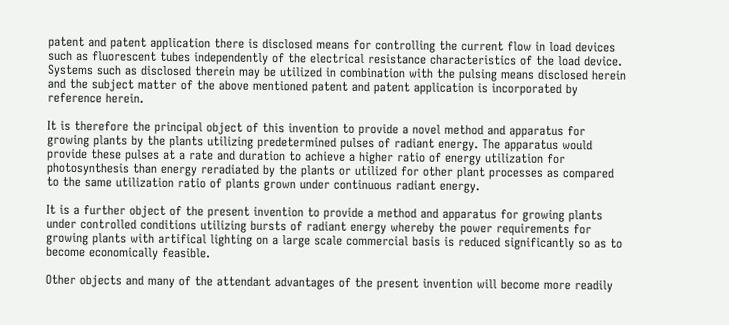patent and patent application there is disclosed means for controlling the current flow in load devices such as fluorescent tubes independently of the electrical resistance characteristics of the load device. Systems such as disclosed therein may be utilized in combination with the pulsing means disclosed herein and the subject matter of the above mentioned patent and patent application is incorporated by reference herein.

It is therefore the principal object of this invention to provide a novel method and apparatus for growing plants by the plants utilizing predetermined pulses of radiant energy. The apparatus would provide these pulses at a rate and duration to achieve a higher ratio of energy utilization for photosynthesis than energy reradiated by the plants or utilized for other plant processes as compared to the same utilization ratio of plants grown under continuous radiant energy.

It is a further object of the present invention to provide a method and apparatus for growing plants under controlled conditions utilizing bursts of radiant energy whereby the power requirements for growing plants with artifical lighting on a large scale commercial basis is reduced significantly so as to become economically feasible.

Other objects and many of the attendant advantages of the present invention will become more readily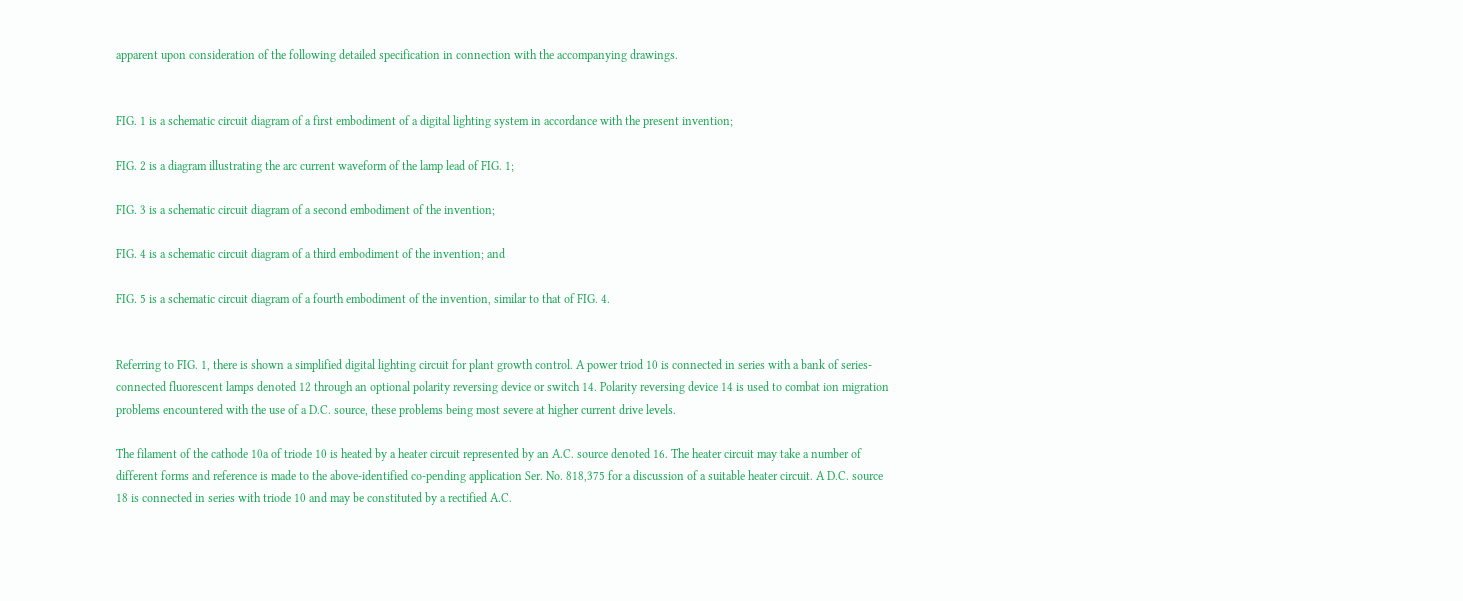apparent upon consideration of the following detailed specification in connection with the accompanying drawings.


FIG. 1 is a schematic circuit diagram of a first embodiment of a digital lighting system in accordance with the present invention;

FIG. 2 is a diagram illustrating the arc current waveform of the lamp lead of FIG. 1;

FIG. 3 is a schematic circuit diagram of a second embodiment of the invention;

FIG. 4 is a schematic circuit diagram of a third embodiment of the invention; and

FIG. 5 is a schematic circuit diagram of a fourth embodiment of the invention, similar to that of FIG. 4.


Referring to FIG. 1, there is shown a simplified digital lighting circuit for plant growth control. A power triod 10 is connected in series with a bank of series-connected fluorescent lamps denoted 12 through an optional polarity reversing device or switch 14. Polarity reversing device 14 is used to combat ion migration problems encountered with the use of a D.C. source, these problems being most severe at higher current drive levels.

The filament of the cathode 10a of triode 10 is heated by a heater circuit represented by an A.C. source denoted 16. The heater circuit may take a number of different forms and reference is made to the above-identified co-pending application Ser. No. 818,375 for a discussion of a suitable heater circuit. A D.C. source 18 is connected in series with triode 10 and may be constituted by a rectified A.C.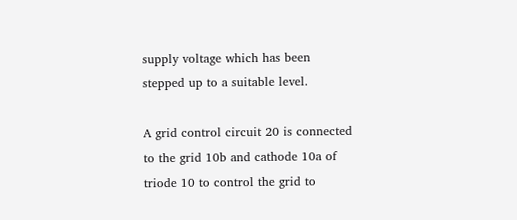supply voltage which has been stepped up to a suitable level.

A grid control circuit 20 is connected to the grid 10b and cathode 10a of triode 10 to control the grid to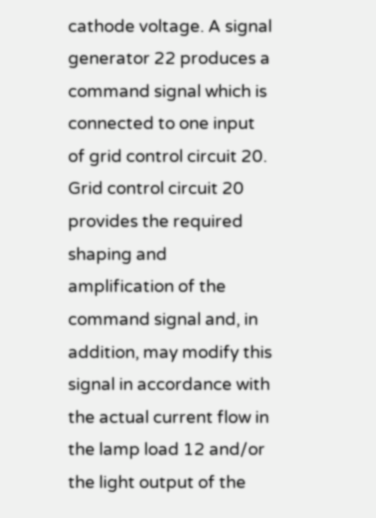cathode voltage. A signal generator 22 produces a command signal which is connected to one input of grid control circuit 20. Grid control circuit 20 provides the required shaping and amplification of the command signal and, in addition, may modify this signal in accordance with the actual current flow in the lamp load 12 and/or the light output of the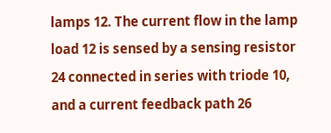lamps 12. The current flow in the lamp load 12 is sensed by a sensing resistor 24 connected in series with triode 10, and a current feedback path 26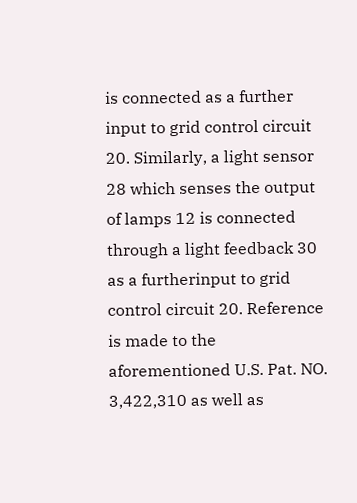is connected as a further input to grid control circuit 20. Similarly, a light sensor 28 which senses the output of lamps 12 is connected through a light feedback 30 as a furtherinput to grid control circuit 20. Reference is made to the aforementioned U.S. Pat. NO. 3,422,310 as well as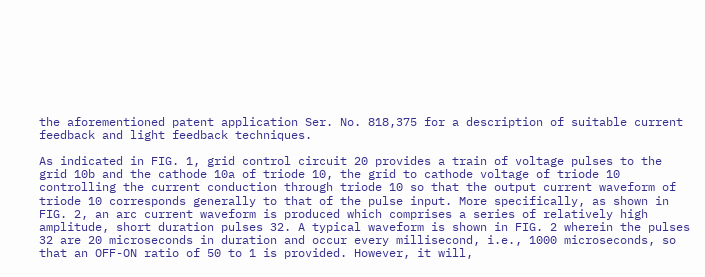the aforementioned patent application Ser. No. 818,375 for a description of suitable current feedback and light feedback techniques.

As indicated in FIG. 1, grid control circuit 20 provides a train of voltage pulses to the grid 10b and the cathode 10a of triode 10, the grid to cathode voltage of triode 10 controlling the current conduction through triode 10 so that the output current waveform of triode 10 corresponds generally to that of the pulse input. More specifically, as shown in FIG. 2, an arc current waveform is produced which comprises a series of relatively high amplitude, short duration pulses 32. A typical waveform is shown in FIG. 2 wherein the pulses 32 are 20 microseconds in duration and occur every millisecond, i.e., 1000 microseconds, so that an OFF-ON ratio of 50 to 1 is provided. However, it will,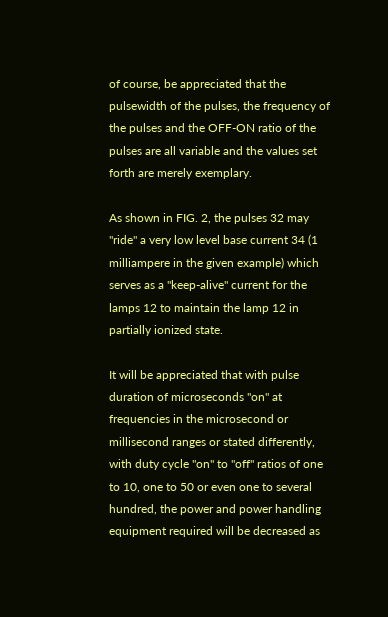of course, be appreciated that the pulsewidth of the pulses, the frequency of the pulses and the OFF-ON ratio of the pulses are all variable and the values set forth are merely exemplary.

As shown in FIG. 2, the pulses 32 may "ride" a very low level base current 34 (1 milliampere in the given example) which serves as a "keep-alive" current for the lamps 12 to maintain the lamp 12 in partially ionized state.

It will be appreciated that with pulse duration of microseconds "on" at frequencies in the microsecond or millisecond ranges or stated differently, with duty cycle "on" to "off" ratios of one to 10, one to 50 or even one to several hundred, the power and power handling equipment required will be decreased as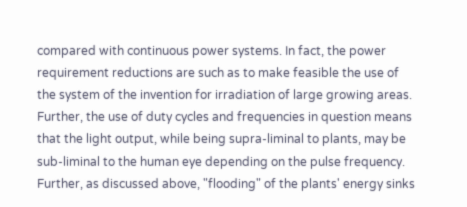compared with continuous power systems. In fact, the power requirement reductions are such as to make feasible the use of the system of the invention for irradiation of large growing areas. Further, the use of duty cycles and frequencies in question means that the light output, while being supra-liminal to plants, may be sub-liminal to the human eye depending on the pulse frequency. Further, as discussed above, "flooding" of the plants' energy sinks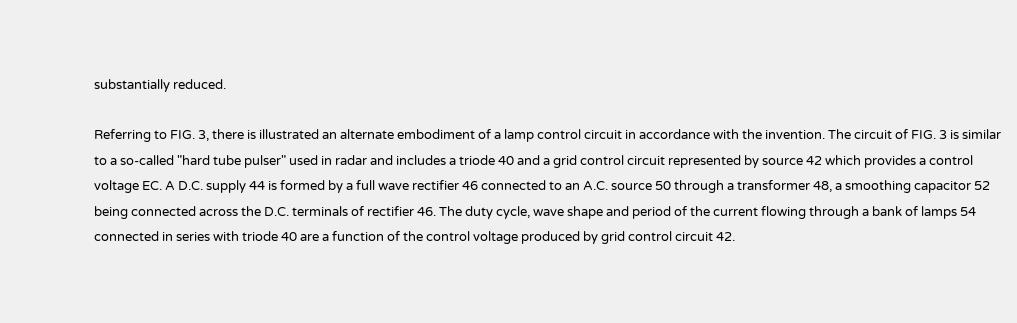substantially reduced.

Referring to FIG. 3, there is illustrated an alternate embodiment of a lamp control circuit in accordance with the invention. The circuit of FIG. 3 is similar to a so-called "hard tube pulser" used in radar and includes a triode 40 and a grid control circuit represented by source 42 which provides a control voltage EC. A D.C. supply 44 is formed by a full wave rectifier 46 connected to an A.C. source 50 through a transformer 48, a smoothing capacitor 52 being connected across the D.C. terminals of rectifier 46. The duty cycle, wave shape and period of the current flowing through a bank of lamps 54 connected in series with triode 40 are a function of the control voltage produced by grid control circuit 42.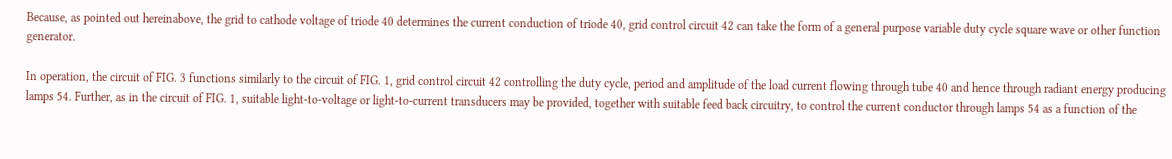Because, as pointed out hereinabove, the grid to cathode voltage of triode 40 determines the current conduction of triode 40, grid control circuit 42 can take the form of a general purpose variable duty cycle square wave or other function generator.

In operation, the circuit of FIG. 3 functions similarly to the circuit of FIG. 1, grid control circuit 42 controlling the duty cycle, period and amplitude of the load current flowing through tube 40 and hence through radiant energy producing lamps 54. Further, as in the circuit of FIG. 1, suitable light-to-voltage or light-to-current transducers may be provided, together with suitable feed back circuitry, to control the current conductor through lamps 54 as a function of the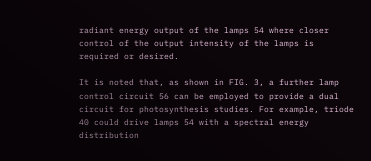radiant energy output of the lamps 54 where closer control of the output intensity of the lamps is required or desired.

It is noted that, as shown in FIG. 3, a further lamp control circuit 56 can be employed to provide a dual circuit for photosynthesis studies. For example, triode 40 could drive lamps 54 with a spectral energy distribution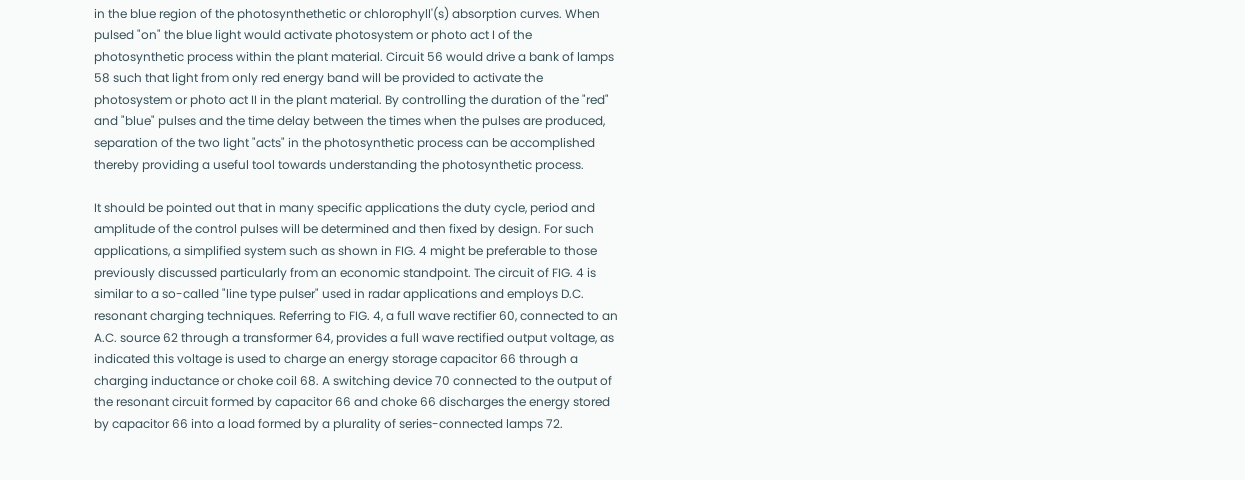in the blue region of the photosynthethetic or chlorophyll'(s) absorption curves. When pulsed "on" the blue light would activate photosystem or photo act I of the photosynthetic process within the plant material. Circuit 56 would drive a bank of lamps 58 such that light from only red energy band will be provided to activate the photosystem or photo act II in the plant material. By controlling the duration of the "red" and "blue" pulses and the time delay between the times when the pulses are produced, separation of the two light "acts" in the photosynthetic process can be accomplished thereby providing a useful tool towards understanding the photosynthetic process.

It should be pointed out that in many specific applications the duty cycle, period and amplitude of the control pulses will be determined and then fixed by design. For such applications, a simplified system such as shown in FIG. 4 might be preferable to those previously discussed particularly from an economic standpoint. The circuit of FIG. 4 is similar to a so-called "line type pulser" used in radar applications and employs D.C. resonant charging techniques. Referring to FIG. 4, a full wave rectifier 60, connected to an A.C. source 62 through a transformer 64, provides a full wave rectified output voltage, as indicated this voltage is used to charge an energy storage capacitor 66 through a charging inductance or choke coil 68. A switching device 70 connected to the output of the resonant circuit formed by capacitor 66 and choke 66 discharges the energy stored by capacitor 66 into a load formed by a plurality of series-connected lamps 72.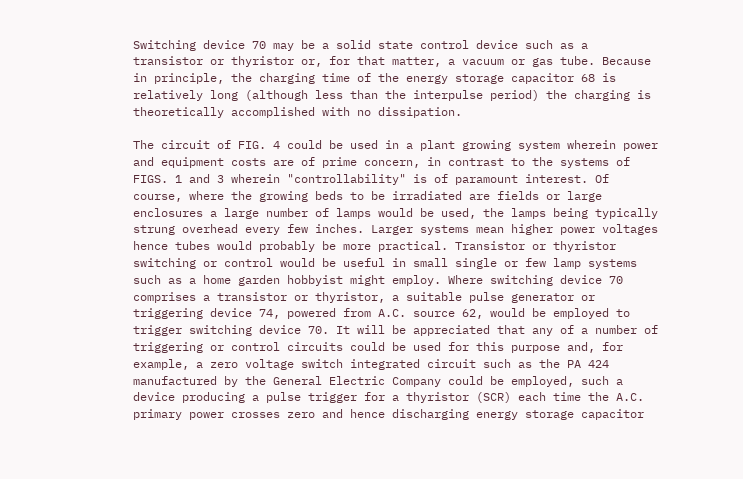Switching device 70 may be a solid state control device such as a transistor or thyristor or, for that matter, a vacuum or gas tube. Because in principle, the charging time of the energy storage capacitor 68 is relatively long (although less than the interpulse period) the charging is theoretically accomplished with no dissipation.

The circuit of FIG. 4 could be used in a plant growing system wherein power and equipment costs are of prime concern, in contrast to the systems of FIGS. 1 and 3 wherein "controllability" is of paramount interest. Of course, where the growing beds to be irradiated are fields or large enclosures a large number of lamps would be used, the lamps being typically strung overhead every few inches. Larger systems mean higher power voltages hence tubes would probably be more practical. Transistor or thyristor switching or control would be useful in small single or few lamp systems such as a home garden hobbyist might employ. Where switching device 70 comprises a transistor or thyristor, a suitable pulse generator or triggering device 74, powered from A.C. source 62, would be employed to trigger switching device 70. It will be appreciated that any of a number of triggering or control circuits could be used for this purpose and, for example, a zero voltage switch integrated circuit such as the PA 424 manufactured by the General Electric Company could be employed, such a device producing a pulse trigger for a thyristor (SCR) each time the A.C. primary power crosses zero and hence discharging energy storage capacitor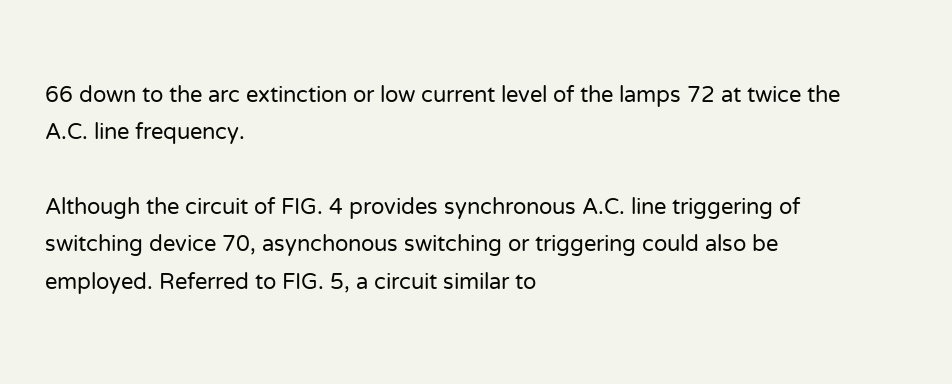66 down to the arc extinction or low current level of the lamps 72 at twice the A.C. line frequency.

Although the circuit of FIG. 4 provides synchronous A.C. line triggering of switching device 70, asynchonous switching or triggering could also be employed. Referred to FIG. 5, a circuit similar to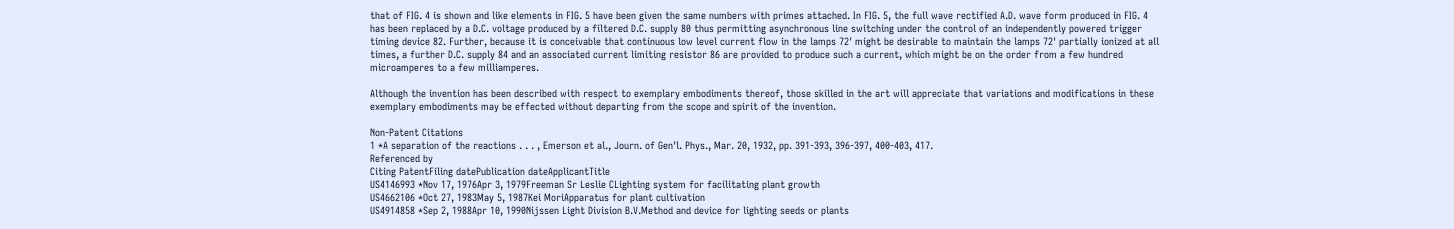that of FIG. 4 is shown and like elements in FIG. 5 have been given the same numbers with primes attached. In FIG. 5, the full wave rectified A.D. wave form produced in FIG. 4 has been replaced by a D.C. voltage produced by a filtered D.C. supply 80 thus permitting asynchronous line switching under the control of an independently powered trigger timing device 82. Further, because it is conceivable that continuous low level current flow in the lamps 72' might be desirable to maintain the lamps 72' partially ionized at all times, a further D.C. supply 84 and an associated current limiting resistor 86 are provided to produce such a current, which might be on the order from a few hundred microamperes to a few milliamperes.

Although the invention has been described with respect to exemplary embodiments thereof, those skilled in the art will appreciate that variations and modifications in these exemplary embodiments may be effected without departing from the scope and spirit of the invention.

Non-Patent Citations
1 *A separation of the reactions . . . , Emerson et al., Journ. of Gen'l. Phys., Mar. 20, 1932, pp. 391-393, 396-397, 400-403, 417.
Referenced by
Citing PatentFiling datePublication dateApplicantTitle
US4146993 *Nov 17, 1976Apr 3, 1979Freeman Sr Leslie CLighting system for facilitating plant growth
US4662106 *Oct 27, 1983May 5, 1987Kei MoriApparatus for plant cultivation
US4914858 *Sep 2, 1988Apr 10, 1990Nijssen Light Division B.V.Method and device for lighting seeds or plants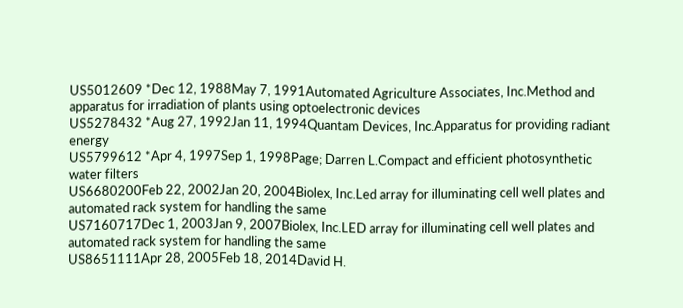US5012609 *Dec 12, 1988May 7, 1991Automated Agriculture Associates, Inc.Method and apparatus for irradiation of plants using optoelectronic devices
US5278432 *Aug 27, 1992Jan 11, 1994Quantam Devices, Inc.Apparatus for providing radiant energy
US5799612 *Apr 4, 1997Sep 1, 1998Page; Darren L.Compact and efficient photosynthetic water filters
US6680200Feb 22, 2002Jan 20, 2004Biolex, Inc.Led array for illuminating cell well plates and automated rack system for handling the same
US7160717Dec 1, 2003Jan 9, 2007Biolex, Inc.LED array for illuminating cell well plates and automated rack system for handling the same
US8651111Apr 28, 2005Feb 18, 2014David H.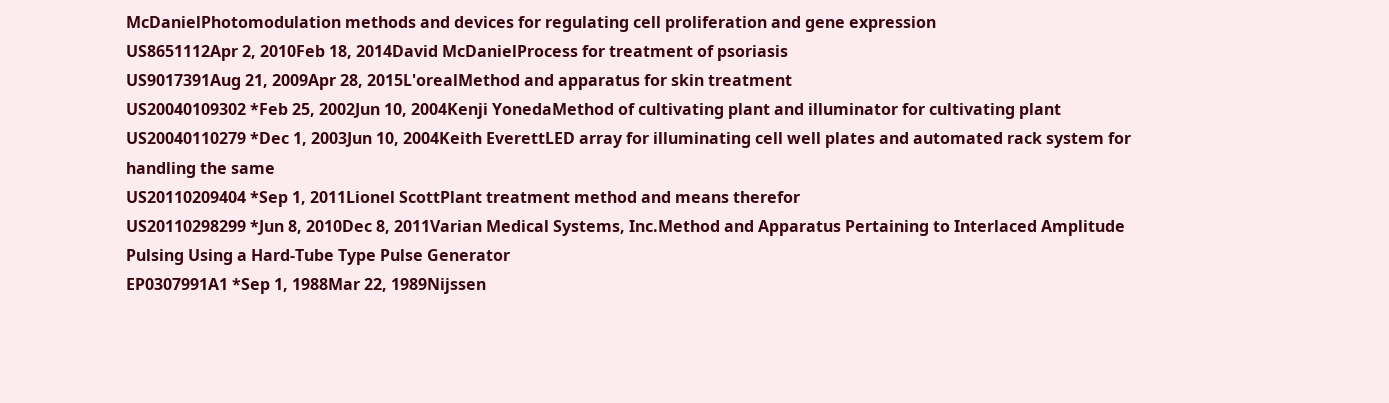McDanielPhotomodulation methods and devices for regulating cell proliferation and gene expression
US8651112Apr 2, 2010Feb 18, 2014David McDanielProcess for treatment of psoriasis
US9017391Aug 21, 2009Apr 28, 2015L'orealMethod and apparatus for skin treatment
US20040109302 *Feb 25, 2002Jun 10, 2004Kenji YonedaMethod of cultivating plant and illuminator for cultivating plant
US20040110279 *Dec 1, 2003Jun 10, 2004Keith EverettLED array for illuminating cell well plates and automated rack system for handling the same
US20110209404 *Sep 1, 2011Lionel ScottPlant treatment method and means therefor
US20110298299 *Jun 8, 2010Dec 8, 2011Varian Medical Systems, Inc.Method and Apparatus Pertaining to Interlaced Amplitude Pulsing Using a Hard-Tube Type Pulse Generator
EP0307991A1 *Sep 1, 1988Mar 22, 1989Nijssen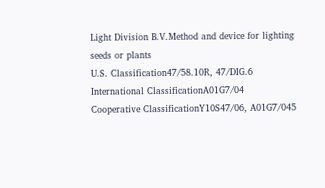Light Division B.V.Method and device for lighting seeds or plants
U.S. Classification47/58.10R, 47/DIG.6
International ClassificationA01G7/04
Cooperative ClassificationY10S47/06, A01G7/045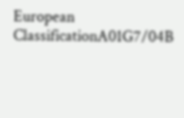European ClassificationA01G7/04B